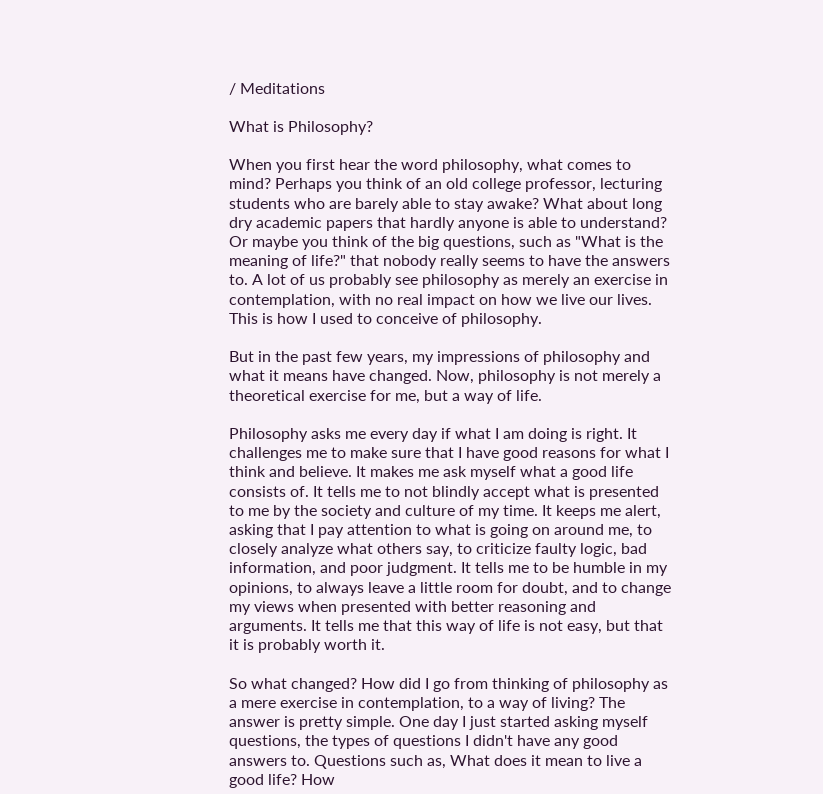/ Meditations

What is Philosophy?

When you first hear the word philosophy, what comes to mind? Perhaps you think of an old college professor, lecturing students who are barely able to stay awake? What about long dry academic papers that hardly anyone is able to understand? Or maybe you think of the big questions, such as "What is the meaning of life?" that nobody really seems to have the answers to. A lot of us probably see philosophy as merely an exercise in contemplation, with no real impact on how we live our lives. This is how I used to conceive of philosophy.

But in the past few years, my impressions of philosophy and what it means have changed. Now, philosophy is not merely a theoretical exercise for me, but a way of life.

Philosophy asks me every day if what I am doing is right. It challenges me to make sure that I have good reasons for what I think and believe. It makes me ask myself what a good life consists of. It tells me to not blindly accept what is presented to me by the society and culture of my time. It keeps me alert, asking that I pay attention to what is going on around me, to closely analyze what others say, to criticize faulty logic, bad information, and poor judgment. It tells me to be humble in my opinions, to always leave a little room for doubt, and to change my views when presented with better reasoning and arguments. It tells me that this way of life is not easy, but that it is probably worth it.

So what changed? How did I go from thinking of philosophy as a mere exercise in contemplation, to a way of living? The answer is pretty simple. One day I just started asking myself questions, the types of questions I didn't have any good answers to. Questions such as, What does it mean to live a good life? How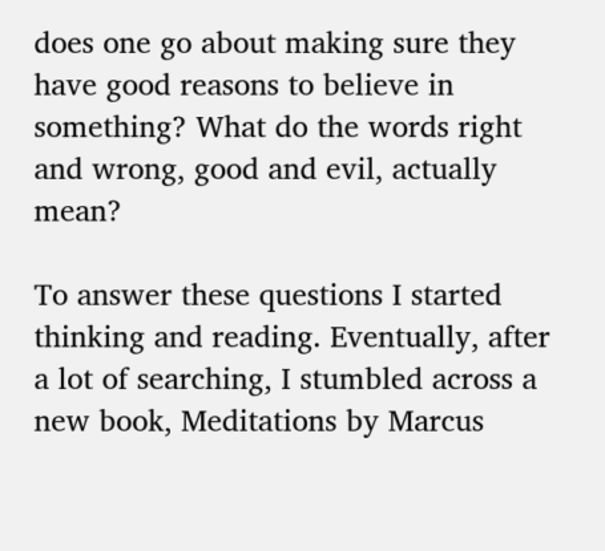does one go about making sure they have good reasons to believe in something? What do the words right and wrong, good and evil, actually mean?

To answer these questions I started thinking and reading. Eventually, after a lot of searching, I stumbled across a new book, Meditations by Marcus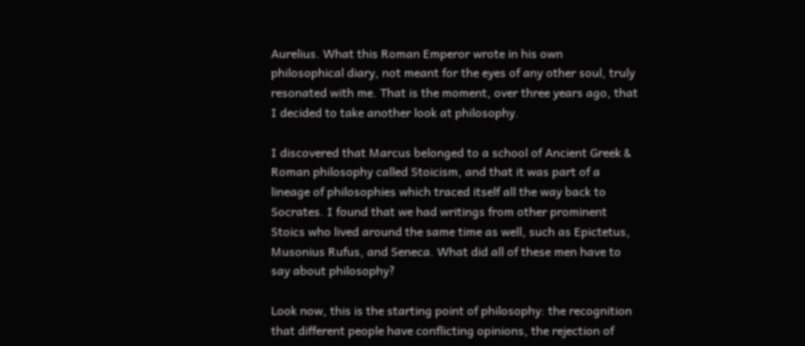Aurelius. What this Roman Emperor wrote in his own philosophical diary, not meant for the eyes of any other soul, truly resonated with me. That is the moment, over three years ago, that I decided to take another look at philosophy.

I discovered that Marcus belonged to a school of Ancient Greek & Roman philosophy called Stoicism, and that it was part of a lineage of philosophies which traced itself all the way back to Socrates. I found that we had writings from other prominent Stoics who lived around the same time as well, such as Epictetus, Musonius Rufus, and Seneca. What did all of these men have to say about philosophy?

Look now, this is the starting point of philosophy: the recognition that different people have conflicting opinions, the rejection of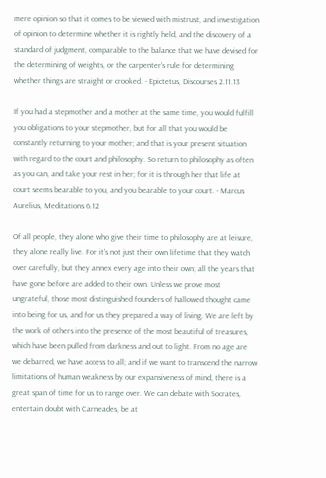mere opinion so that it comes to be viewed with mistrust, and investigation of opinion to determine whether it is rightly held, and the discovery of a standard of judgment, comparable to the balance that we have devised for the determining of weights, or the carpenter's rule for determining whether things are straight or crooked. - Epictetus, Discourses 2.11.13

If you had a stepmother and a mother at the same time, you would fulfill you obligations to your stepmother, but for all that you would be constantly returning to your mother; and that is your present situation with regard to the court and philosophy. So return to philosophy as often as you can, and take your rest in her; for it is through her that life at court seems bearable to you, and you bearable to your court. - Marcus Aurelius, Meditations 6.12

Of all people, they alone who give their time to philosophy are at leisure, they alone really live. For it's not just their own lifetime that they watch over carefully, but they annex every age into their own; all the years that have gone before are added to their own. Unless we prove most ungrateful, those most distinguished founders of hallowed thought came into being for us, and for us they prepared a way of living. We are left by the work of others into the presence of the most beautiful of treasures, which have been pulled from darkness and out to light. From no age are we debarred, we have access to all; and if we want to transcend the narrow limitations of human weakness by our expansiveness of mind, there is a great span of time for us to range over. We can debate with Socrates, entertain doubt with Carneades, be at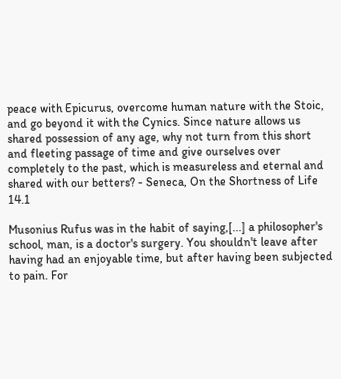peace with Epicurus, overcome human nature with the Stoic, and go beyond it with the Cynics. Since nature allows us shared possession of any age, why not turn from this short and fleeting passage of time and give ourselves over completely to the past, which is measureless and eternal and shared with our betters? - Seneca, On the Shortness of Life 14.1

Musonius Rufus was in the habit of saying,[...] a philosopher's school, man, is a doctor's surgery. You shouldn't leave after having had an enjoyable time, but after having been subjected to pain. For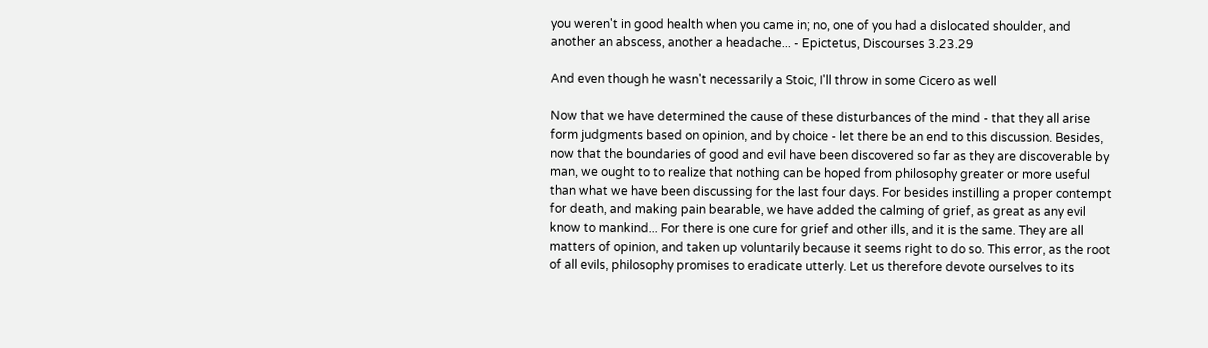you weren't in good health when you came in; no, one of you had a dislocated shoulder, and another an abscess, another a headache... - Epictetus, Discourses 3.23.29

And even though he wasn't necessarily a Stoic, I'll throw in some Cicero as well

Now that we have determined the cause of these disturbances of the mind - that they all arise form judgments based on opinion, and by choice - let there be an end to this discussion. Besides, now that the boundaries of good and evil have been discovered so far as they are discoverable by man, we ought to to realize that nothing can be hoped from philosophy greater or more useful than what we have been discussing for the last four days. For besides instilling a proper contempt for death, and making pain bearable, we have added the calming of grief, as great as any evil know to mankind... For there is one cure for grief and other ills, and it is the same. They are all matters of opinion, and taken up voluntarily because it seems right to do so. This error, as the root of all evils, philosophy promises to eradicate utterly. Let us therefore devote ourselves to its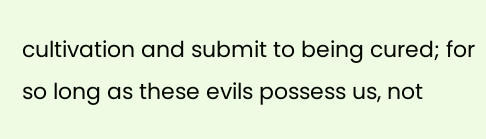cultivation and submit to being cured; for so long as these evils possess us, not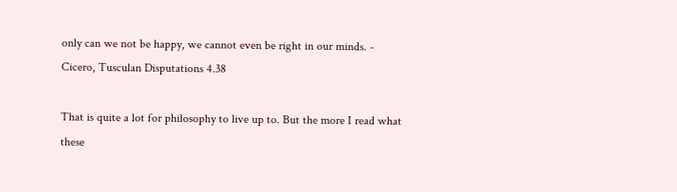only can we not be happy, we cannot even be right in our minds. - Cicero, Tusculan Disputations 4.38

That is quite a lot for philosophy to live up to. But the more I read what these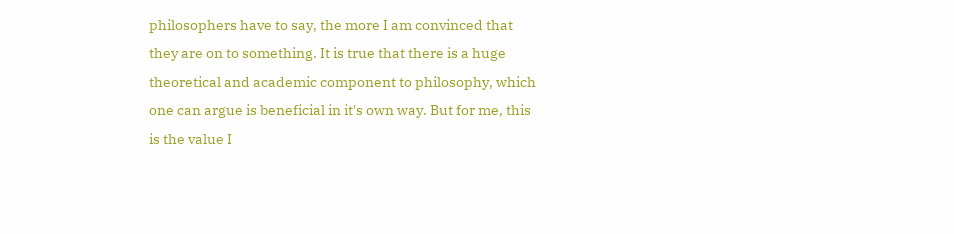philosophers have to say, the more I am convinced that they are on to something. It is true that there is a huge theoretical and academic component to philosophy, which one can argue is beneficial in it's own way. But for me, this is the value I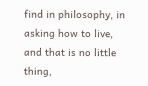find in philosophy, in asking how to live, and that is no little thing,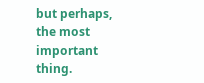but perhaps, the most important thing.